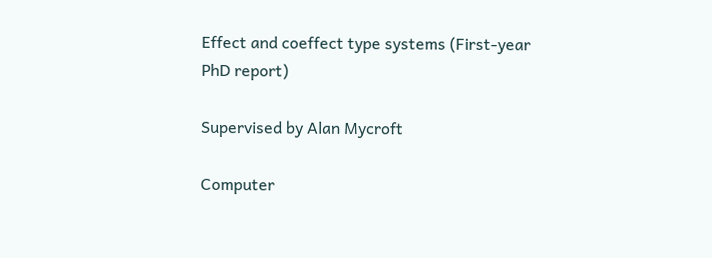Effect and coeffect type systems (First-year PhD report)

Supervised by Alan Mycroft

Computer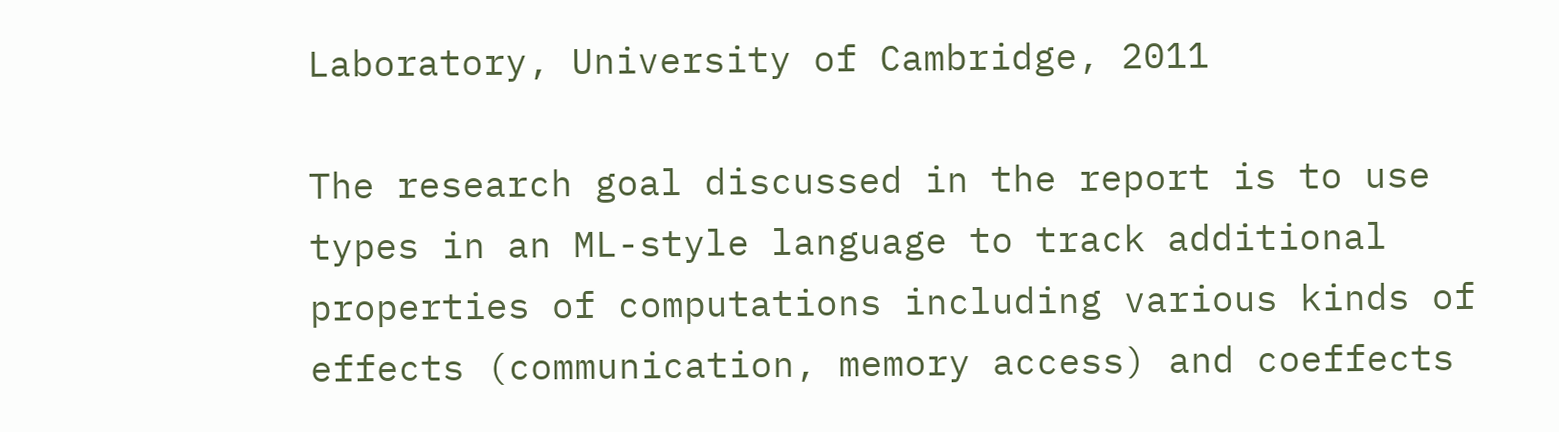Laboratory, University of Cambridge, 2011

The research goal discussed in the report is to use types in an ML-style language to track additional properties of computations including various kinds of effects (communication, memory access) and coeffects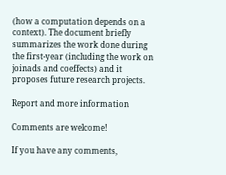(how a computation depends on a context). The document briefly summarizes the work done during the first-year (including the work on joinads and coeffects) and it proposes future research projects.

Report and more information

Comments are welcome!

If you have any comments,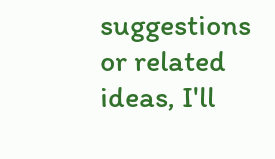suggestions or related ideas, I'll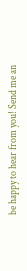be happy to hear from you! Send me an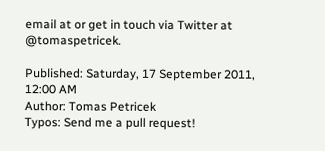email at or get in touch via Twitter at @tomaspetricek.

Published: Saturday, 17 September 2011, 12:00 AM
Author: Tomas Petricek
Typos: Send me a pull request!